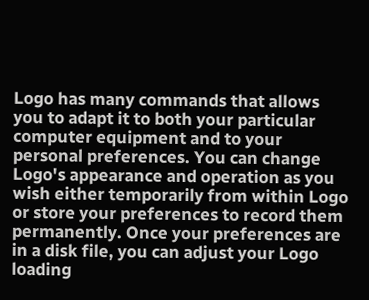Logo has many commands that allows you to adapt it to both your particular computer equipment and to your personal preferences. You can change Logo's appearance and operation as you wish either temporarily from within Logo or store your preferences to record them permanently. Once your preferences are in a disk file, you can adjust your Logo loading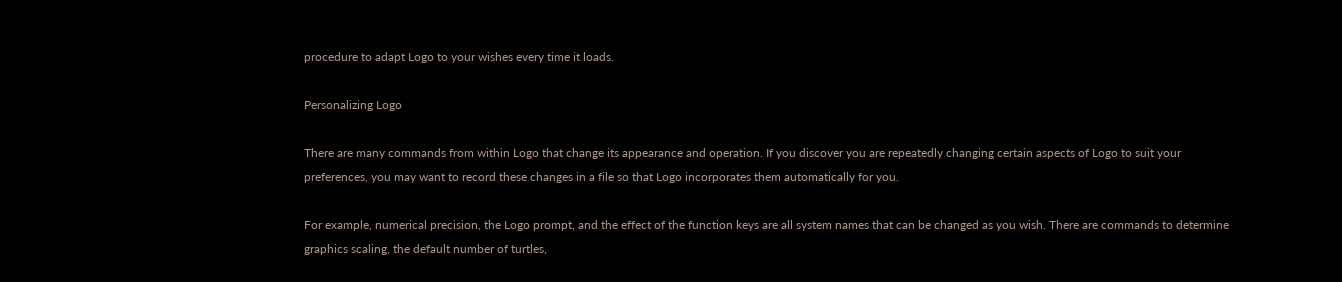procedure to adapt Logo to your wishes every time it loads.

Personalizing Logo

There are many commands from within Logo that change its appearance and operation. If you discover you are repeatedly changing certain aspects of Logo to suit your preferences, you may want to record these changes in a file so that Logo incorporates them automatically for you.

For example, numerical precision, the Logo prompt, and the effect of the function keys are all system names that can be changed as you wish. There are commands to determine graphics scaling, the default number of turtles,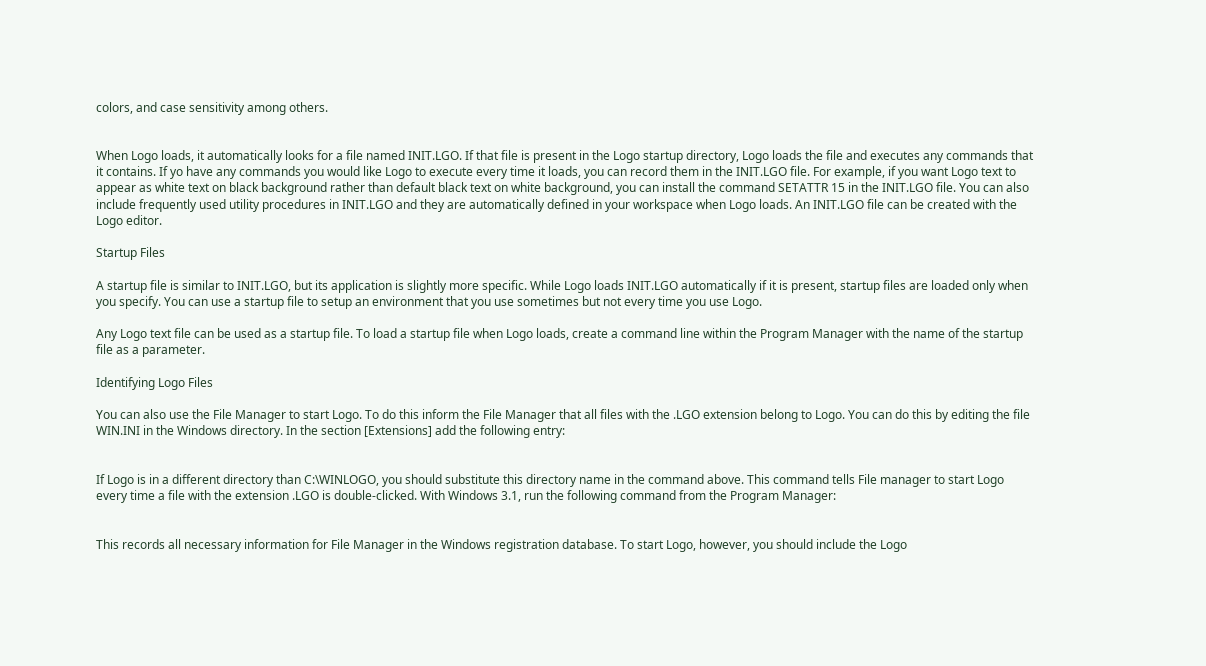colors, and case sensitivity among others.


When Logo loads, it automatically looks for a file named INIT.LGO. If that file is present in the Logo startup directory, Logo loads the file and executes any commands that it contains. If yo have any commands you would like Logo to execute every time it loads, you can record them in the INIT.LGO file. For example, if you want Logo text to appear as white text on black background rather than default black text on white background, you can install the command SETATTR 15 in the INIT.LGO file. You can also include frequently used utility procedures in INIT.LGO and they are automatically defined in your workspace when Logo loads. An INIT.LGO file can be created with the Logo editor.

Startup Files

A startup file is similar to INIT.LGO, but its application is slightly more specific. While Logo loads INIT.LGO automatically if it is present, startup files are loaded only when you specify. You can use a startup file to setup an environment that you use sometimes but not every time you use Logo.

Any Logo text file can be used as a startup file. To load a startup file when Logo loads, create a command line within the Program Manager with the name of the startup file as a parameter.

Identifying Logo Files

You can also use the File Manager to start Logo. To do this inform the File Manager that all files with the .LGO extension belong to Logo. You can do this by editing the file WIN.INI in the Windows directory. In the section [Extensions] add the following entry:


If Logo is in a different directory than C:\WINLOGO, you should substitute this directory name in the command above. This command tells File manager to start Logo every time a file with the extension .LGO is double-clicked. With Windows 3.1, run the following command from the Program Manager:


This records all necessary information for File Manager in the Windows registration database. To start Logo, however, you should include the Logo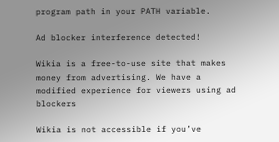program path in your PATH variable.

Ad blocker interference detected!

Wikia is a free-to-use site that makes money from advertising. We have a modified experience for viewers using ad blockers

Wikia is not accessible if you’ve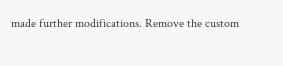made further modifications. Remove the custom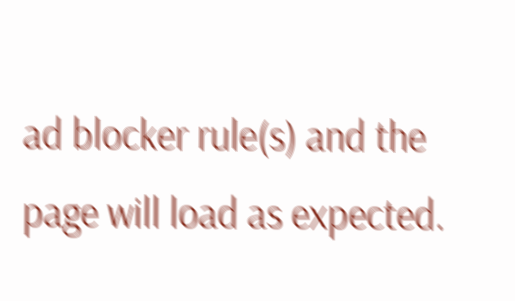ad blocker rule(s) and the page will load as expected.